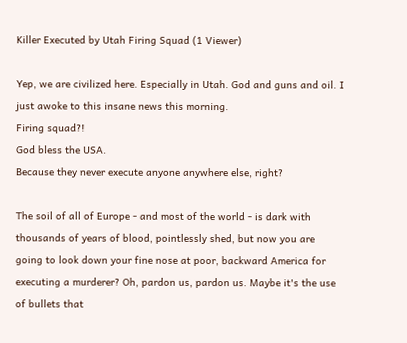Killer Executed by Utah Firing Squad (1 Viewer)

Yep, we are civilized here. Especially in Utah. God and guns and oil. I just awoke to this insane news this morning.
Firing squad?!
God bless the USA.
Because they never execute anyone anywhere else, right?

The soil of all of Europe - and most of the world - is dark with thousands of years of blood, pointlessly shed, but now you are going to look down your fine nose at poor, backward America for executing a murderer? Oh, pardon us, pardon us. Maybe it's the use of bullets that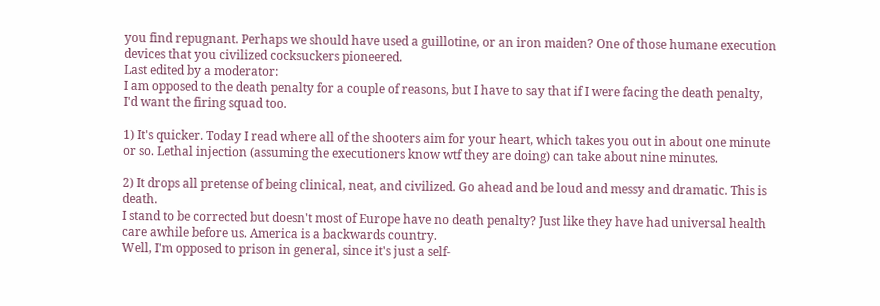you find repugnant. Perhaps we should have used a guillotine, or an iron maiden? One of those humane execution devices that you civilized cocksuckers pioneered.
Last edited by a moderator:
I am opposed to the death penalty for a couple of reasons, but I have to say that if I were facing the death penalty, I'd want the firing squad too.

1) It's quicker. Today I read where all of the shooters aim for your heart, which takes you out in about one minute or so. Lethal injection (assuming the executioners know wtf they are doing) can take about nine minutes.

2) It drops all pretense of being clinical, neat, and civilized. Go ahead and be loud and messy and dramatic. This is death.
I stand to be corrected but doesn't most of Europe have no death penalty? Just like they have had universal health care awhile before us. America is a backwards country.
Well, I'm opposed to prison in general, since it's just a self-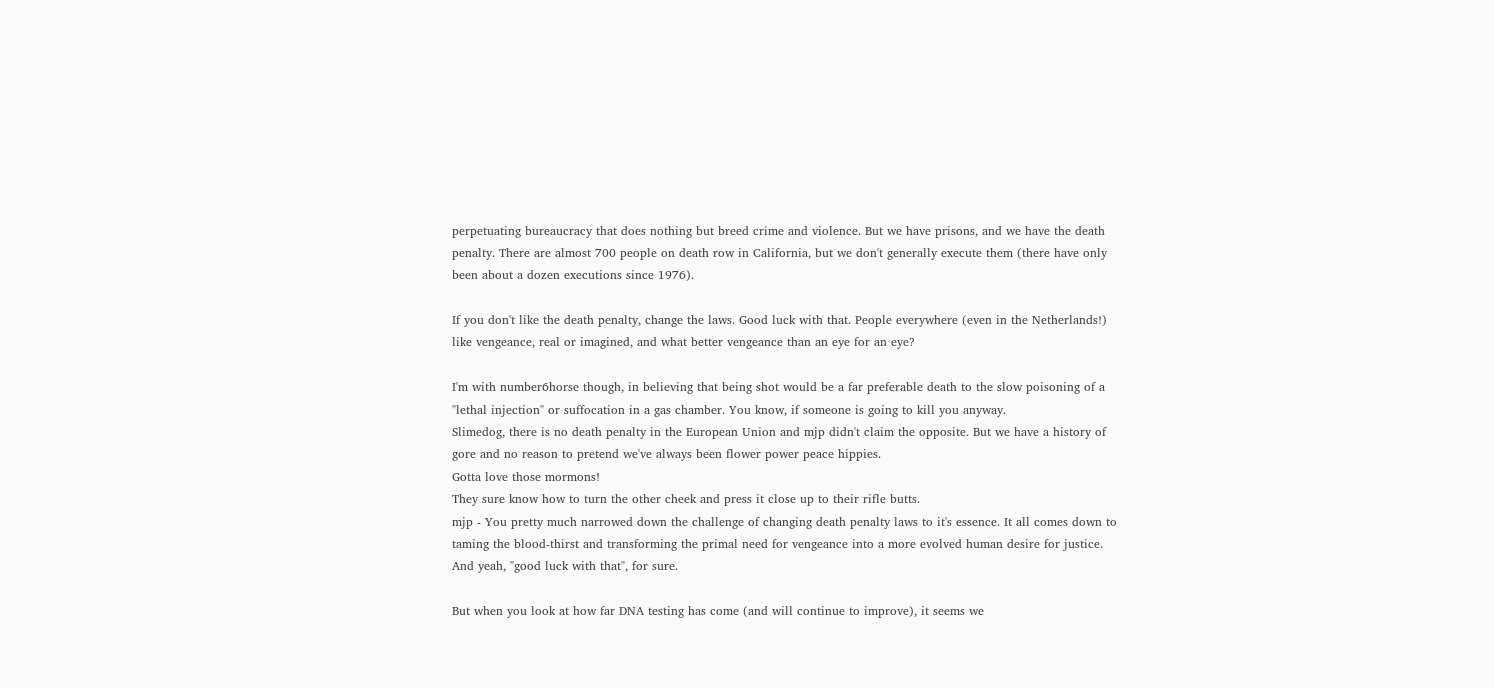perpetuating bureaucracy that does nothing but breed crime and violence. But we have prisons, and we have the death penalty. There are almost 700 people on death row in California, but we don't generally execute them (there have only been about a dozen executions since 1976).

If you don't like the death penalty, change the laws. Good luck with that. People everywhere (even in the Netherlands!) like vengeance, real or imagined, and what better vengeance than an eye for an eye?

I'm with number6horse though, in believing that being shot would be a far preferable death to the slow poisoning of a "lethal injection" or suffocation in a gas chamber. You know, if someone is going to kill you anyway.
Slimedog, there is no death penalty in the European Union and mjp didn't claim the opposite. But we have a history of gore and no reason to pretend we've always been flower power peace hippies.
Gotta love those mormons!
They sure know how to turn the other cheek and press it close up to their rifle butts.
mjp - You pretty much narrowed down the challenge of changing death penalty laws to it's essence. It all comes down to taming the blood-thirst and transforming the primal need for vengeance into a more evolved human desire for justice. And yeah, "good luck with that", for sure.

But when you look at how far DNA testing has come (and will continue to improve), it seems we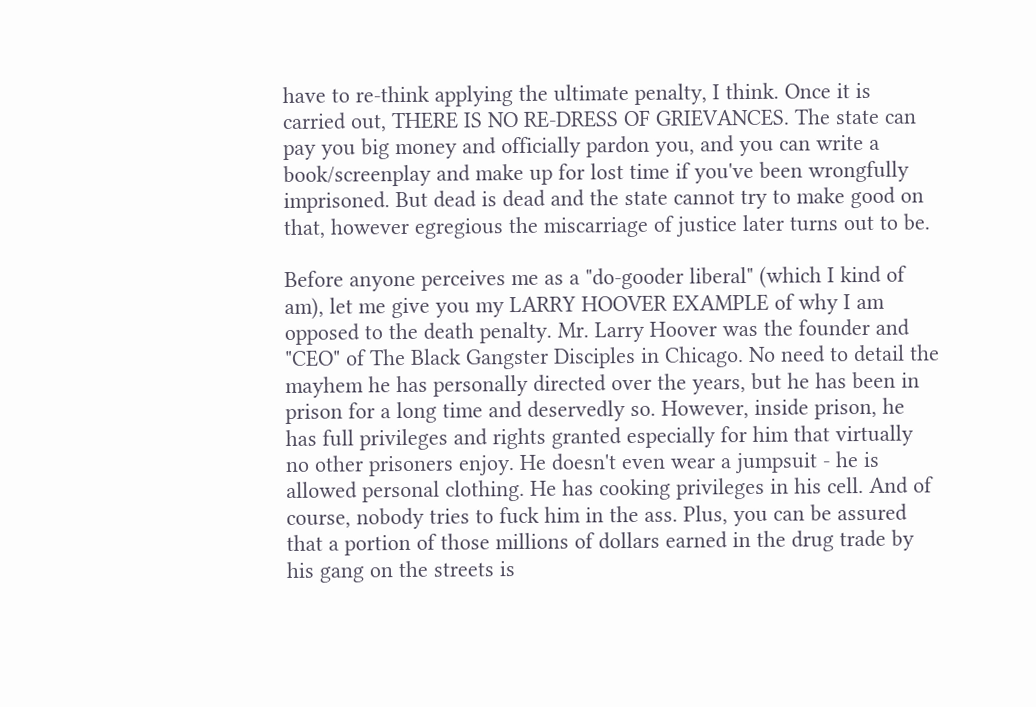have to re-think applying the ultimate penalty, I think. Once it is carried out, THERE IS NO RE-DRESS OF GRIEVANCES. The state can pay you big money and officially pardon you, and you can write a book/screenplay and make up for lost time if you've been wrongfully imprisoned. But dead is dead and the state cannot try to make good on that, however egregious the miscarriage of justice later turns out to be.

Before anyone perceives me as a "do-gooder liberal" (which I kind of am), let me give you my LARRY HOOVER EXAMPLE of why I am opposed to the death penalty. Mr. Larry Hoover was the founder and "CEO" of The Black Gangster Disciples in Chicago. No need to detail the mayhem he has personally directed over the years, but he has been in prison for a long time and deservedly so. However, inside prison, he has full privileges and rights granted especially for him that virtually no other prisoners enjoy. He doesn't even wear a jumpsuit - he is allowed personal clothing. He has cooking privileges in his cell. And of course, nobody tries to fuck him in the ass. Plus, you can be assured that a portion of those millions of dollars earned in the drug trade by his gang on the streets is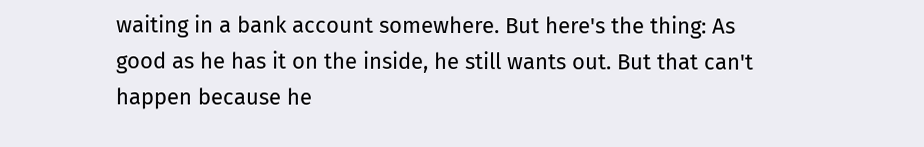waiting in a bank account somewhere. But here's the thing: As good as he has it on the inside, he still wants out. But that can't happen because he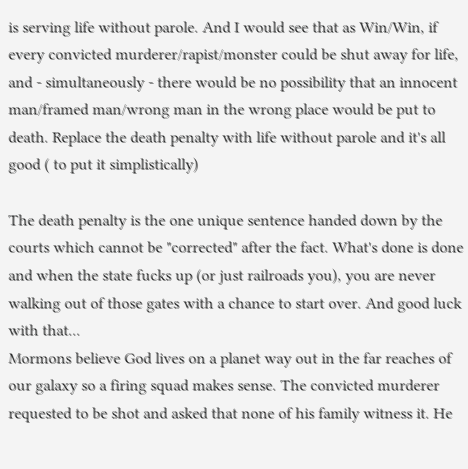is serving life without parole. And I would see that as Win/Win, if every convicted murderer/rapist/monster could be shut away for life, and - simultaneously - there would be no possibility that an innocent man/framed man/wrong man in the wrong place would be put to death. Replace the death penalty with life without parole and it's all good ( to put it simplistically)

The death penalty is the one unique sentence handed down by the courts which cannot be "corrected" after the fact. What's done is done and when the state fucks up (or just railroads you), you are never walking out of those gates with a chance to start over. And good luck with that...
Mormons believe God lives on a planet way out in the far reaches of our galaxy so a firing squad makes sense. The convicted murderer requested to be shot and asked that none of his family witness it. He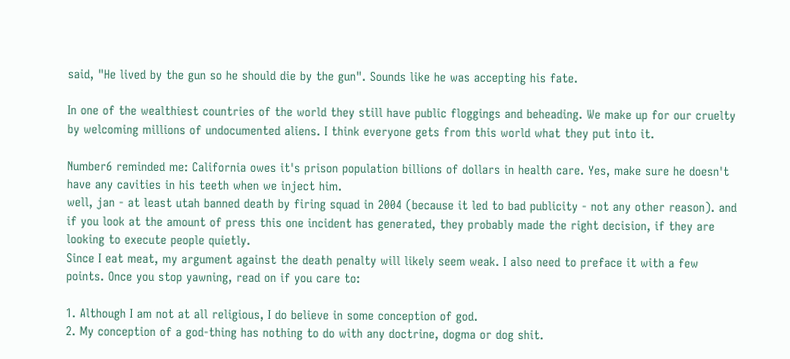said, "He lived by the gun so he should die by the gun". Sounds like he was accepting his fate.

In one of the wealthiest countries of the world they still have public floggings and beheading. We make up for our cruelty by welcoming millions of undocumented aliens. I think everyone gets from this world what they put into it.

Number6 reminded me: California owes it's prison population billions of dollars in health care. Yes, make sure he doesn't have any cavities in his teeth when we inject him.
well, jan - at least utah banned death by firing squad in 2004 (because it led to bad publicity - not any other reason). and if you look at the amount of press this one incident has generated, they probably made the right decision, if they are looking to execute people quietly.
Since I eat meat, my argument against the death penalty will likely seem weak. I also need to preface it with a few points. Once you stop yawning, read on if you care to:

1. Although I am not at all religious, I do believe in some conception of god.
2. My conception of a god-thing has nothing to do with any doctrine, dogma or dog shit.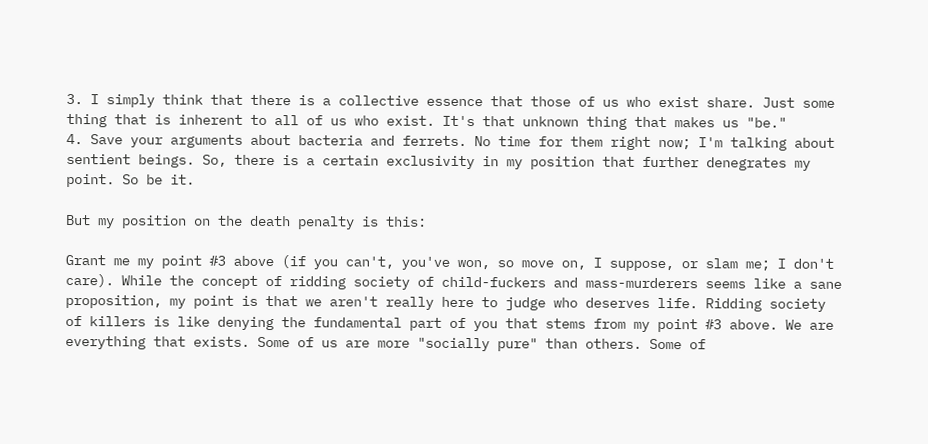3. I simply think that there is a collective essence that those of us who exist share. Just some thing that is inherent to all of us who exist. It's that unknown thing that makes us "be."
4. Save your arguments about bacteria and ferrets. No time for them right now; I'm talking about sentient beings. So, there is a certain exclusivity in my position that further denegrates my point. So be it.

But my position on the death penalty is this:

Grant me my point #3 above (if you can't, you've won, so move on, I suppose, or slam me; I don't care). While the concept of ridding society of child-fuckers and mass-murderers seems like a sane proposition, my point is that we aren't really here to judge who deserves life. Ridding society of killers is like denying the fundamental part of you that stems from my point #3 above. We are everything that exists. Some of us are more "socially pure" than others. Some of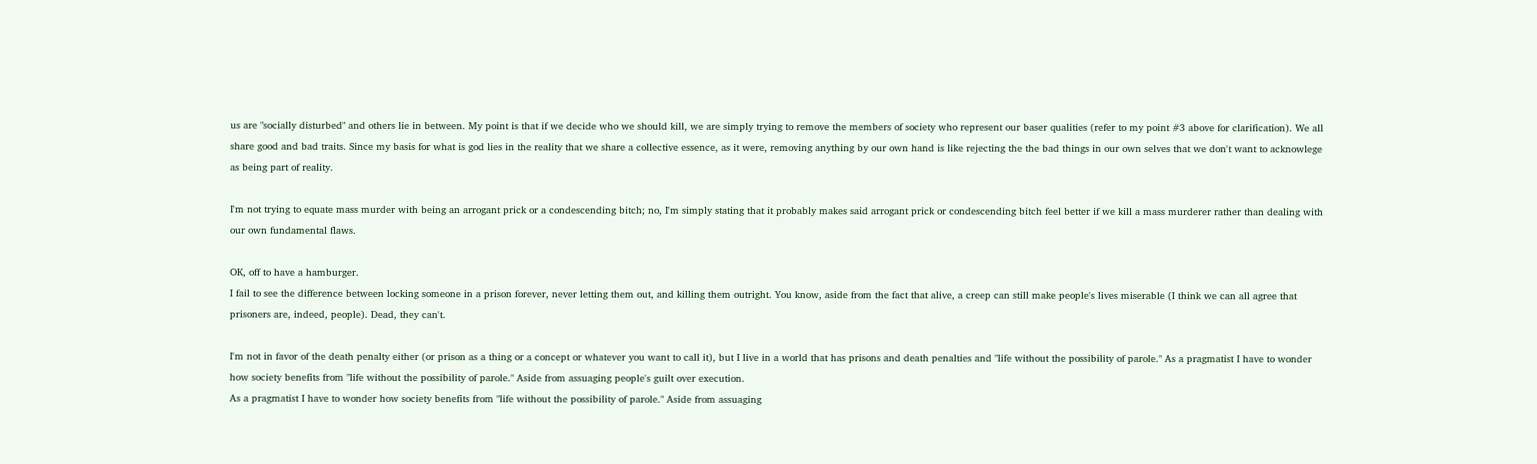us are "socially disturbed" and others lie in between. My point is that if we decide who we should kill, we are simply trying to remove the members of society who represent our baser qualities (refer to my point #3 above for clarification). We all share good and bad traits. Since my basis for what is god lies in the reality that we share a collective essence, as it were, removing anything by our own hand is like rejecting the the bad things in our own selves that we don't want to acknowlege as being part of reality.

I'm not trying to equate mass murder with being an arrogant prick or a condescending bitch; no, I'm simply stating that it probably makes said arrogant prick or condescending bitch feel better if we kill a mass murderer rather than dealing with our own fundamental flaws.

OK, off to have a hamburger.
I fail to see the difference between locking someone in a prison forever, never letting them out, and killing them outright. You know, aside from the fact that alive, a creep can still make people's lives miserable (I think we can all agree that prisoners are, indeed, people). Dead, they can't.

I'm not in favor of the death penalty either (or prison as a thing or a concept or whatever you want to call it), but I live in a world that has prisons and death penalties and "life without the possibility of parole." As a pragmatist I have to wonder how society benefits from "life without the possibility of parole." Aside from assuaging people's guilt over execution.
As a pragmatist I have to wonder how society benefits from "life without the possibility of parole." Aside from assuaging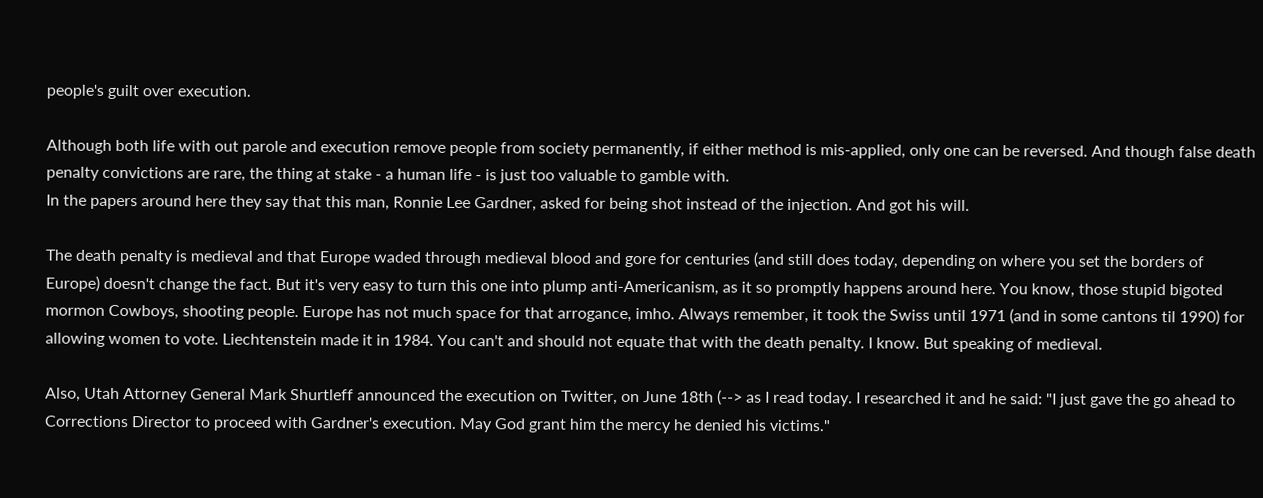people's guilt over execution.

Although both life with out parole and execution remove people from society permanently, if either method is mis-applied, only one can be reversed. And though false death penalty convictions are rare, the thing at stake - a human life - is just too valuable to gamble with.
In the papers around here they say that this man, Ronnie Lee Gardner, asked for being shot instead of the injection. And got his will.

The death penalty is medieval and that Europe waded through medieval blood and gore for centuries (and still does today, depending on where you set the borders of Europe) doesn't change the fact. But it's very easy to turn this one into plump anti-Americanism, as it so promptly happens around here. You know, those stupid bigoted mormon Cowboys, shooting people. Europe has not much space for that arrogance, imho. Always remember, it took the Swiss until 1971 (and in some cantons til 1990) for allowing women to vote. Liechtenstein made it in 1984. You can't and should not equate that with the death penalty. I know. But speaking of medieval.

Also, Utah Attorney General Mark Shurtleff announced the execution on Twitter, on June 18th (--> as I read today. I researched it and he said: "I just gave the go ahead to Corrections Director to proceed with Gardner's execution. May God grant him the mercy he denied his victims."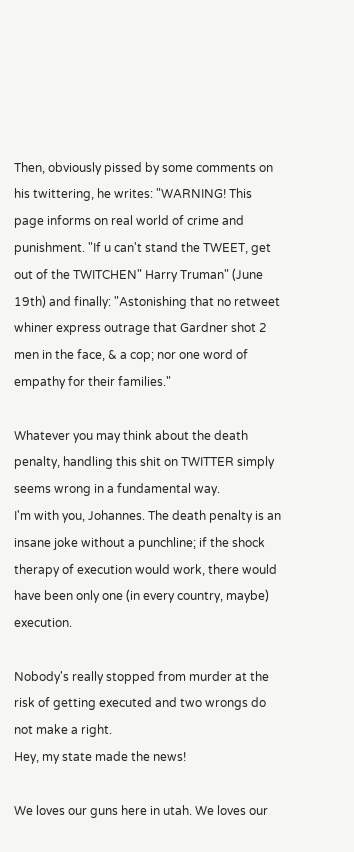Then, obviously pissed by some comments on his twittering, he writes: "WARNING! This page informs on real world of crime and punishment. "If u can't stand the TWEET, get out of the TWITCHEN" Harry Truman" (June 19th) and finally: "Astonishing that no retweet whiner express outrage that Gardner shot 2 men in the face, & a cop; nor one word of empathy for their families."

Whatever you may think about the death penalty, handling this shit on TWITTER simply seems wrong in a fundamental way.
I'm with you, Johannes. The death penalty is an insane joke without a punchline; if the shock therapy of execution would work, there would have been only one (in every country, maybe) execution.

Nobody's really stopped from murder at the risk of getting executed and two wrongs do not make a right.
Hey, my state made the news!

We loves our guns here in utah. We loves our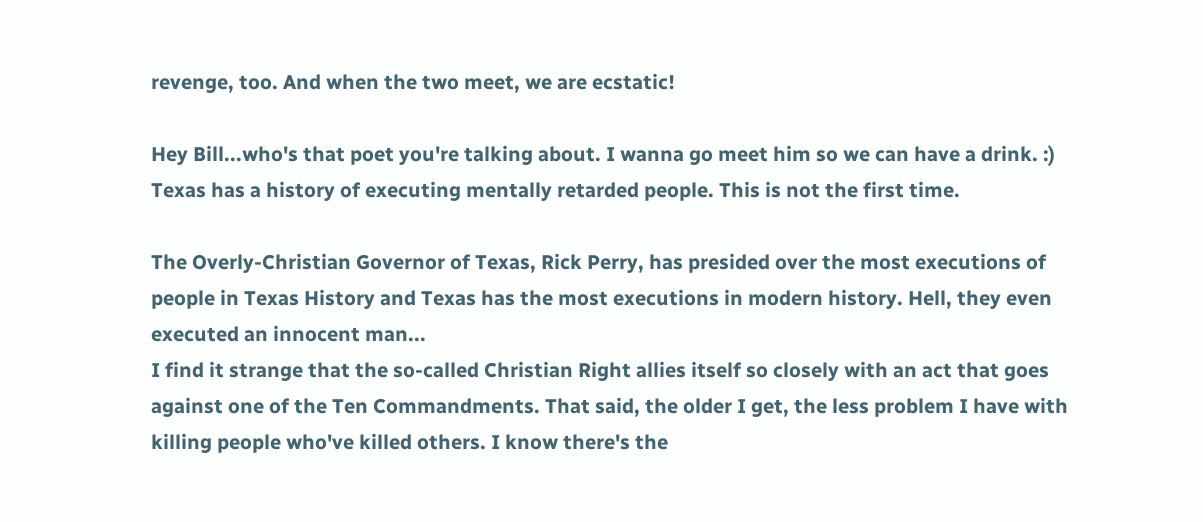revenge, too. And when the two meet, we are ecstatic!

Hey Bill...who's that poet you're talking about. I wanna go meet him so we can have a drink. :)
Texas has a history of executing mentally retarded people. This is not the first time.

The Overly-Christian Governor of Texas, Rick Perry, has presided over the most executions of people in Texas History and Texas has the most executions in modern history. Hell, they even executed an innocent man...
I find it strange that the so-called Christian Right allies itself so closely with an act that goes against one of the Ten Commandments. That said, the older I get, the less problem I have with killing people who've killed others. I know there's the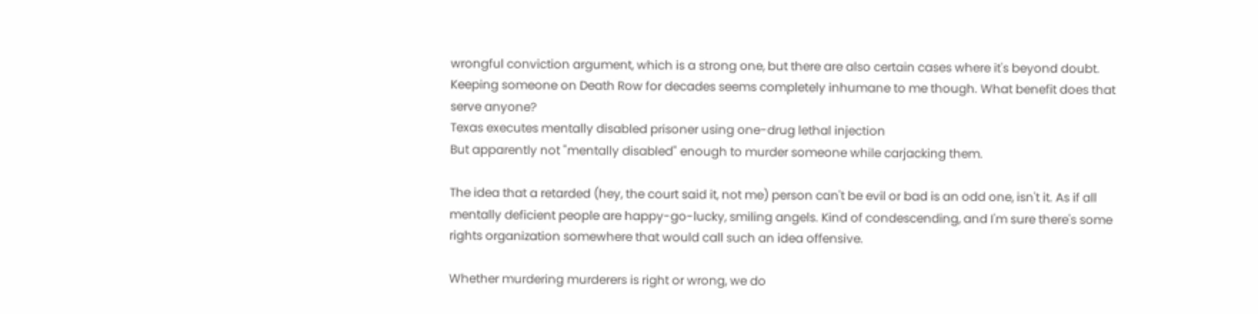wrongful conviction argument, which is a strong one, but there are also certain cases where it's beyond doubt. Keeping someone on Death Row for decades seems completely inhumane to me though. What benefit does that serve anyone?
Texas executes mentally disabled prisoner using one-drug lethal injection
But apparently not "mentally disabled" enough to murder someone while carjacking them.

The idea that a retarded (hey, the court said it, not me) person can't be evil or bad is an odd one, isn't it. As if all mentally deficient people are happy-go-lucky, smiling angels. Kind of condescending, and I'm sure there's some rights organization somewhere that would call such an idea offensive.

Whether murdering murderers is right or wrong, we do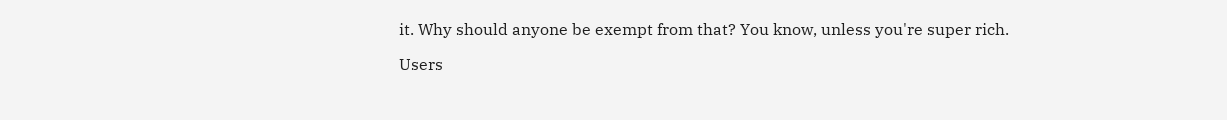it. Why should anyone be exempt from that? You know, unless you're super rich.

Users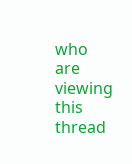who are viewing this thread